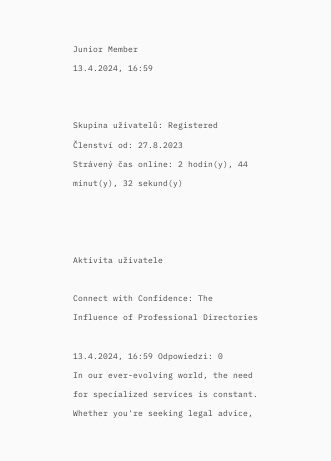Junior Member
13.4.2024, 16:59


Skupina uživatelů: Registered
Členství od: 27.8.2023
Strávený čas online: 2 hodin(y), 44 minut(y), 32 sekund(y)



Aktivita uživatele

Connect with Confidence: The Influence of Professional Directories

13.4.2024, 16:59 Odpowiedzi: 0
In our ever-evolving world, the need for specialized services is constant. Whether you're seeking legal advice,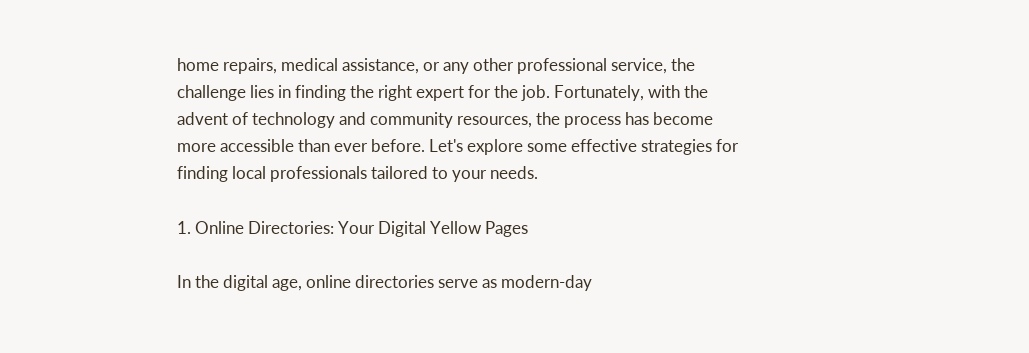home repairs, medical assistance, or any other professional service, the challenge lies in finding the right expert for the job. Fortunately, with the advent of technology and community resources, the process has become more accessible than ever before. Let's explore some effective strategies for finding local professionals tailored to your needs.

1. Online Directories: Your Digital Yellow Pages

In the digital age, online directories serve as modern-day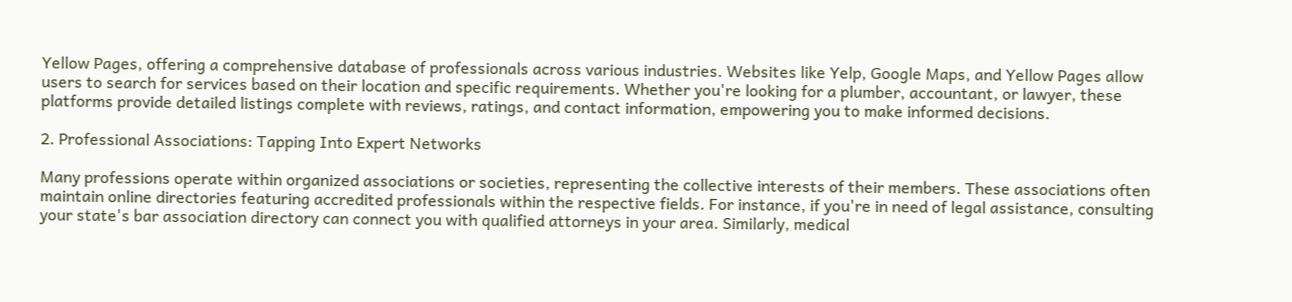Yellow Pages, offering a comprehensive database of professionals across various industries. Websites like Yelp, Google Maps, and Yellow Pages allow users to search for services based on their location and specific requirements. Whether you're looking for a plumber, accountant, or lawyer, these platforms provide detailed listings complete with reviews, ratings, and contact information, empowering you to make informed decisions.

2. Professional Associations: Tapping Into Expert Networks

Many professions operate within organized associations or societies, representing the collective interests of their members. These associations often maintain online directories featuring accredited professionals within the respective fields. For instance, if you're in need of legal assistance, consulting your state's bar association directory can connect you with qualified attorneys in your area. Similarly, medical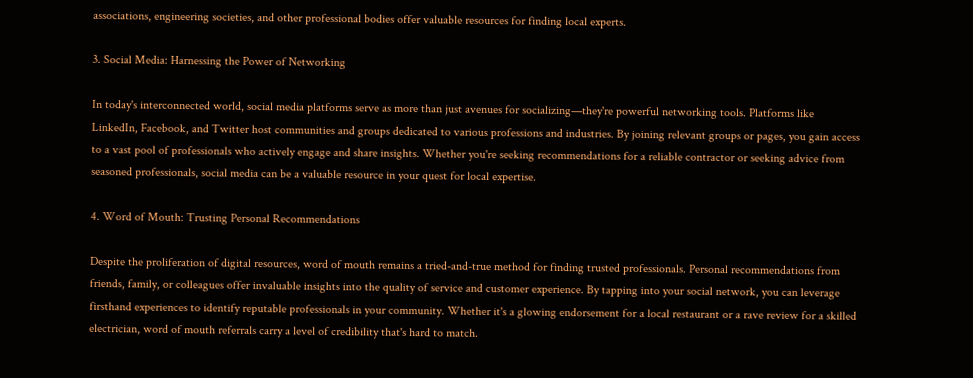associations, engineering societies, and other professional bodies offer valuable resources for finding local experts.

3. Social Media: Harnessing the Power of Networking

In today's interconnected world, social media platforms serve as more than just avenues for socializing—they're powerful networking tools. Platforms like LinkedIn, Facebook, and Twitter host communities and groups dedicated to various professions and industries. By joining relevant groups or pages, you gain access to a vast pool of professionals who actively engage and share insights. Whether you're seeking recommendations for a reliable contractor or seeking advice from seasoned professionals, social media can be a valuable resource in your quest for local expertise.

4. Word of Mouth: Trusting Personal Recommendations

Despite the proliferation of digital resources, word of mouth remains a tried-and-true method for finding trusted professionals. Personal recommendations from friends, family, or colleagues offer invaluable insights into the quality of service and customer experience. By tapping into your social network, you can leverage firsthand experiences to identify reputable professionals in your community. Whether it's a glowing endorsement for a local restaurant or a rave review for a skilled electrician, word of mouth referrals carry a level of credibility that's hard to match.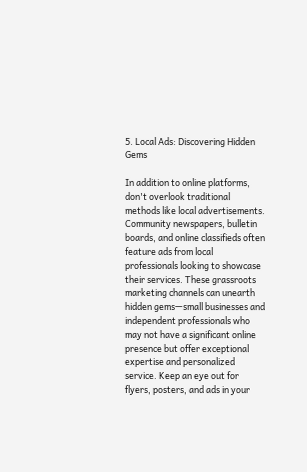5. Local Ads: Discovering Hidden Gems

In addition to online platforms, don't overlook traditional methods like local advertisements. Community newspapers, bulletin boards, and online classifieds often feature ads from local professionals looking to showcase their services. These grassroots marketing channels can unearth hidden gems—small businesses and independent professionals who may not have a significant online presence but offer exceptional expertise and personalized service. Keep an eye out for flyers, posters, and ads in your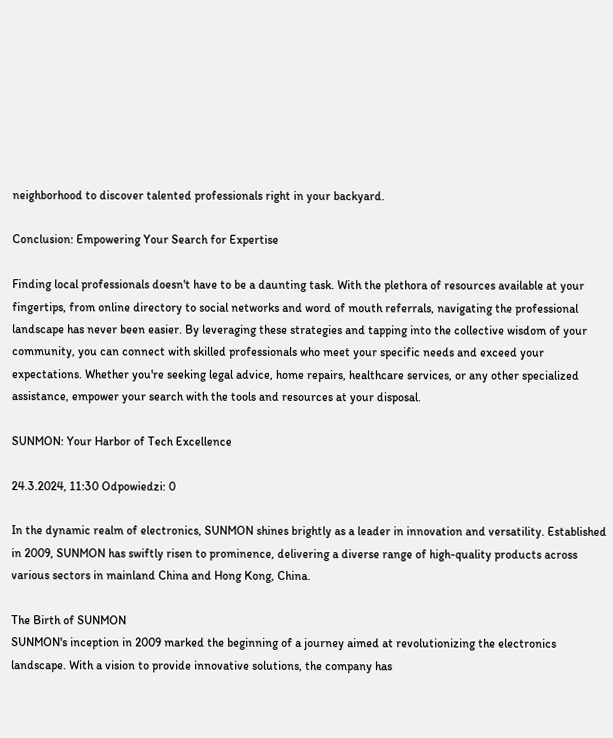neighborhood to discover talented professionals right in your backyard.

Conclusion: Empowering Your Search for Expertise

Finding local professionals doesn't have to be a daunting task. With the plethora of resources available at your fingertips, from online directory to social networks and word of mouth referrals, navigating the professional landscape has never been easier. By leveraging these strategies and tapping into the collective wisdom of your community, you can connect with skilled professionals who meet your specific needs and exceed your expectations. Whether you're seeking legal advice, home repairs, healthcare services, or any other specialized assistance, empower your search with the tools and resources at your disposal.

SUNMON: Your Harbor of Tech Excellence

24.3.2024, 11:30 Odpowiedzi: 0

In the dynamic realm of electronics, SUNMON shines brightly as a leader in innovation and versatility. Established in 2009, SUNMON has swiftly risen to prominence, delivering a diverse range of high-quality products across various sectors in mainland China and Hong Kong, China.

The Birth of SUNMON
SUNMON's inception in 2009 marked the beginning of a journey aimed at revolutionizing the electronics landscape. With a vision to provide innovative solutions, the company has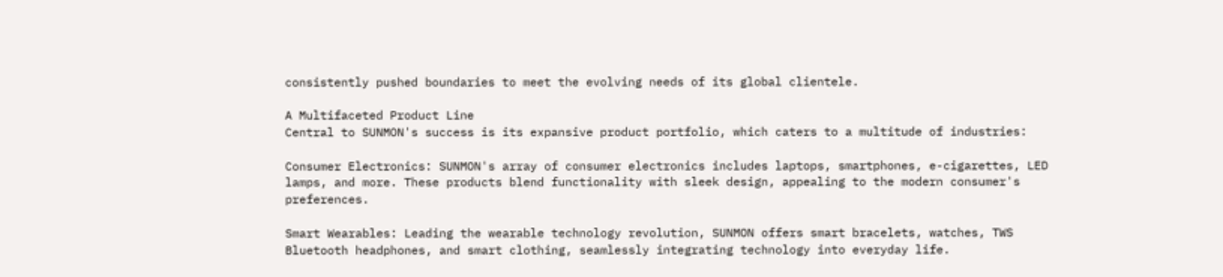consistently pushed boundaries to meet the evolving needs of its global clientele.

A Multifaceted Product Line
Central to SUNMON's success is its expansive product portfolio, which caters to a multitude of industries:

Consumer Electronics: SUNMON's array of consumer electronics includes laptops, smartphones, e-cigarettes, LED lamps, and more. These products blend functionality with sleek design, appealing to the modern consumer's preferences.

Smart Wearables: Leading the wearable technology revolution, SUNMON offers smart bracelets, watches, TWS Bluetooth headphones, and smart clothing, seamlessly integrating technology into everyday life.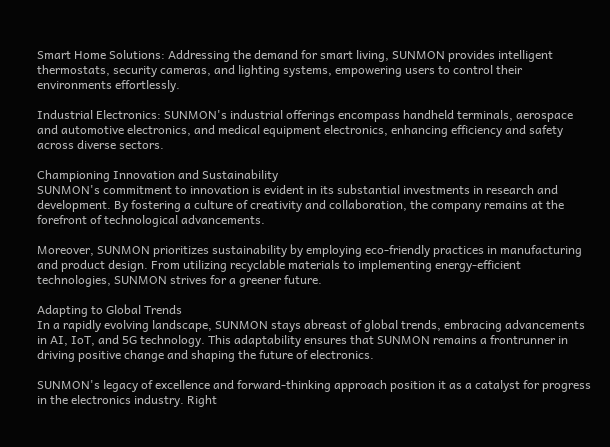Smart Home Solutions: Addressing the demand for smart living, SUNMON provides intelligent thermostats, security cameras, and lighting systems, empowering users to control their environments effortlessly.

Industrial Electronics: SUNMON's industrial offerings encompass handheld terminals, aerospace and automotive electronics, and medical equipment electronics, enhancing efficiency and safety across diverse sectors.

Championing Innovation and Sustainability
SUNMON's commitment to innovation is evident in its substantial investments in research and development. By fostering a culture of creativity and collaboration, the company remains at the forefront of technological advancements.

Moreover, SUNMON prioritizes sustainability by employing eco-friendly practices in manufacturing and product design. From utilizing recyclable materials to implementing energy-efficient technologies, SUNMON strives for a greener future.

Adapting to Global Trends
In a rapidly evolving landscape, SUNMON stays abreast of global trends, embracing advancements in AI, IoT, and 5G technology. This adaptability ensures that SUNMON remains a frontrunner in driving positive change and shaping the future of electronics.

SUNMON's legacy of excellence and forward-thinking approach position it as a catalyst for progress in the electronics industry. Right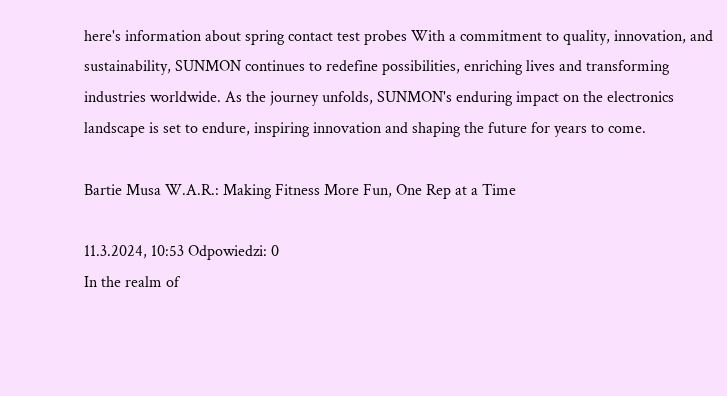here's information about spring contact test probes With a commitment to quality, innovation, and sustainability, SUNMON continues to redefine possibilities, enriching lives and transforming industries worldwide. As the journey unfolds, SUNMON's enduring impact on the electronics landscape is set to endure, inspiring innovation and shaping the future for years to come.

Bartie Musa W.A.R.: Making Fitness More Fun, One Rep at a Time

11.3.2024, 10:53 Odpowiedzi: 0
In the realm of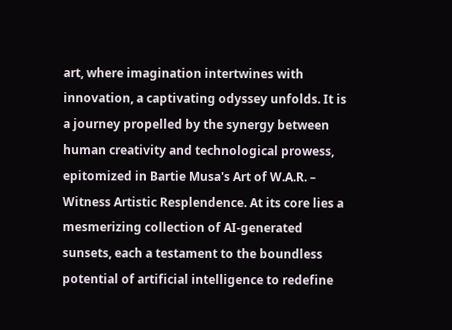art, where imagination intertwines with innovation, a captivating odyssey unfolds. It is a journey propelled by the synergy between human creativity and technological prowess, epitomized in Bartie Musa's Art of W.A.R. – Witness Artistic Resplendence. At its core lies a mesmerizing collection of AI-generated sunsets, each a testament to the boundless potential of artificial intelligence to redefine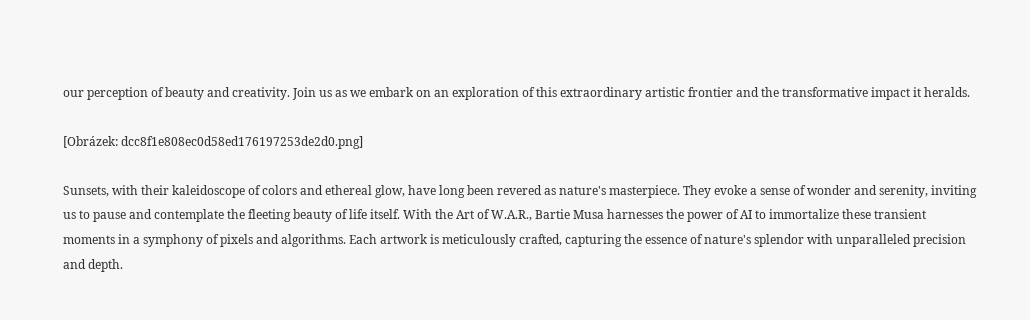our perception of beauty and creativity. Join us as we embark on an exploration of this extraordinary artistic frontier and the transformative impact it heralds.

[Obrázek: dcc8f1e808ec0d58ed176197253de2d0.png]

Sunsets, with their kaleidoscope of colors and ethereal glow, have long been revered as nature's masterpiece. They evoke a sense of wonder and serenity, inviting us to pause and contemplate the fleeting beauty of life itself. With the Art of W.A.R., Bartie Musa harnesses the power of AI to immortalize these transient moments in a symphony of pixels and algorithms. Each artwork is meticulously crafted, capturing the essence of nature's splendor with unparalleled precision and depth.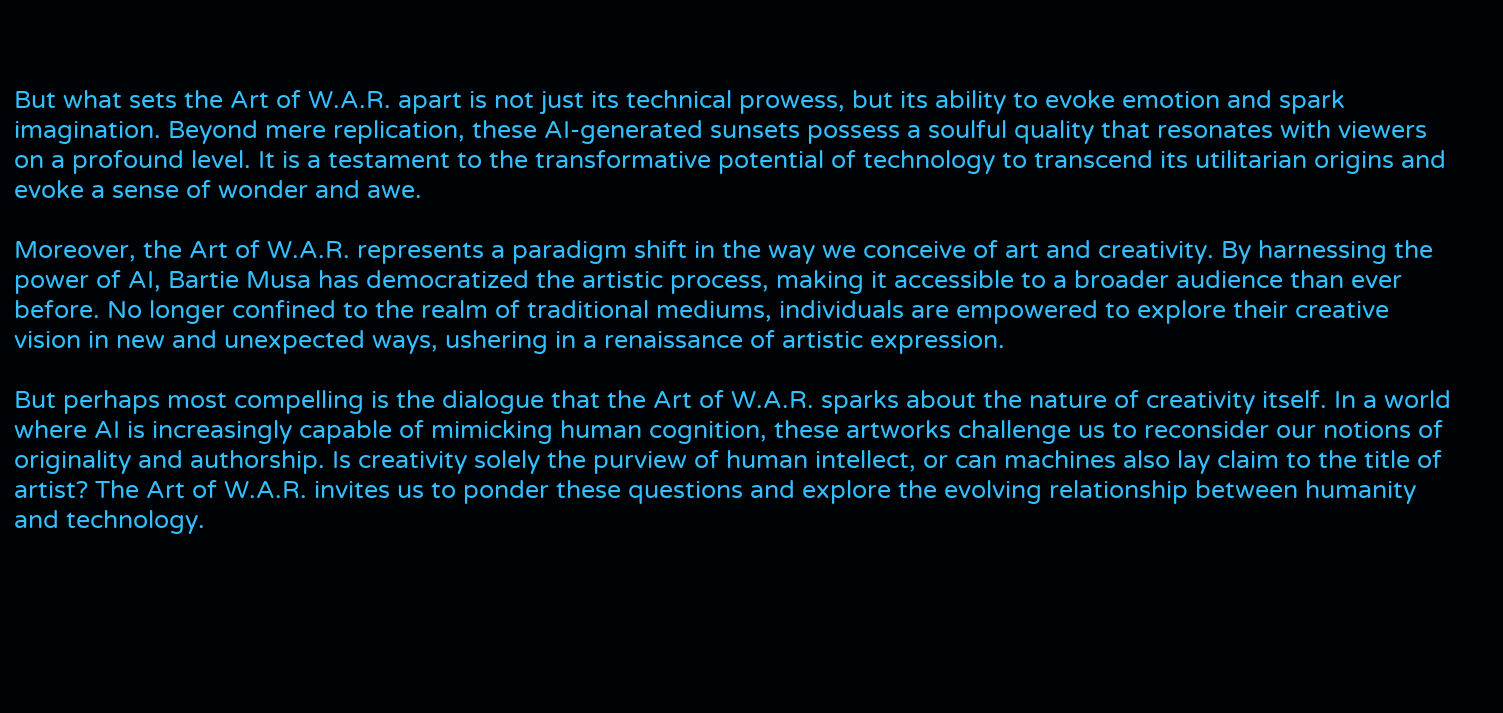But what sets the Art of W.A.R. apart is not just its technical prowess, but its ability to evoke emotion and spark imagination. Beyond mere replication, these AI-generated sunsets possess a soulful quality that resonates with viewers on a profound level. It is a testament to the transformative potential of technology to transcend its utilitarian origins and evoke a sense of wonder and awe.

Moreover, the Art of W.A.R. represents a paradigm shift in the way we conceive of art and creativity. By harnessing the power of AI, Bartie Musa has democratized the artistic process, making it accessible to a broader audience than ever before. No longer confined to the realm of traditional mediums, individuals are empowered to explore their creative vision in new and unexpected ways, ushering in a renaissance of artistic expression.

But perhaps most compelling is the dialogue that the Art of W.A.R. sparks about the nature of creativity itself. In a world where AI is increasingly capable of mimicking human cognition, these artworks challenge us to reconsider our notions of originality and authorship. Is creativity solely the purview of human intellect, or can machines also lay claim to the title of artist? The Art of W.A.R. invites us to ponder these questions and explore the evolving relationship between humanity and technology.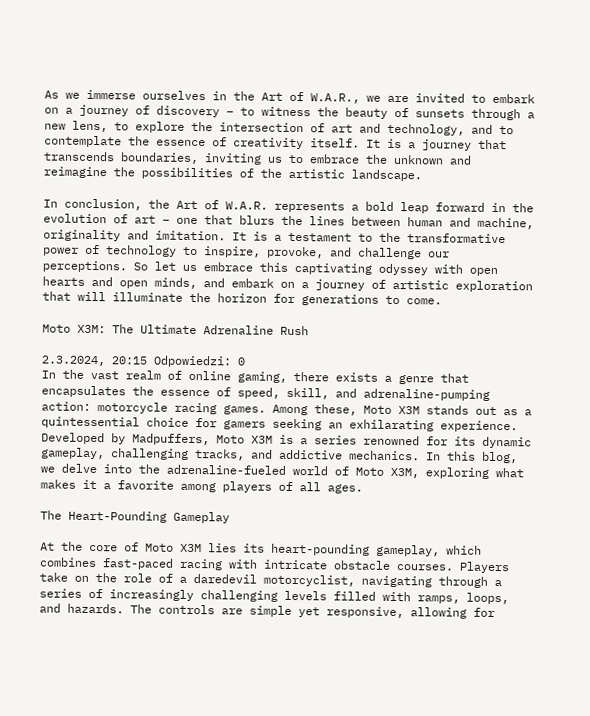As we immerse ourselves in the Art of W.A.R., we are invited to embark on a journey of discovery – to witness the beauty of sunsets through a new lens, to explore the intersection of art and technology, and to contemplate the essence of creativity itself. It is a journey that transcends boundaries, inviting us to embrace the unknown and reimagine the possibilities of the artistic landscape.

In conclusion, the Art of W.A.R. represents a bold leap forward in the evolution of art – one that blurs the lines between human and machine, originality and imitation. It is a testament to the transformative power of technology to inspire, provoke, and challenge our perceptions. So let us embrace this captivating odyssey with open hearts and open minds, and embark on a journey of artistic exploration that will illuminate the horizon for generations to come.

Moto X3M: The Ultimate Adrenaline Rush

2.3.2024, 20:15 Odpowiedzi: 0
In the vast realm of online gaming, there exists a genre that encapsulates the essence of speed, skill, and adrenaline-pumping action: motorcycle racing games. Among these, Moto X3M stands out as a quintessential choice for gamers seeking an exhilarating experience. Developed by Madpuffers, Moto X3M is a series renowned for its dynamic gameplay, challenging tracks, and addictive mechanics. In this blog, we delve into the adrenaline-fueled world of Moto X3M, exploring what makes it a favorite among players of all ages.

The Heart-Pounding Gameplay

At the core of Moto X3M lies its heart-pounding gameplay, which combines fast-paced racing with intricate obstacle courses. Players take on the role of a daredevil motorcyclist, navigating through a series of increasingly challenging levels filled with ramps, loops, and hazards. The controls are simple yet responsive, allowing for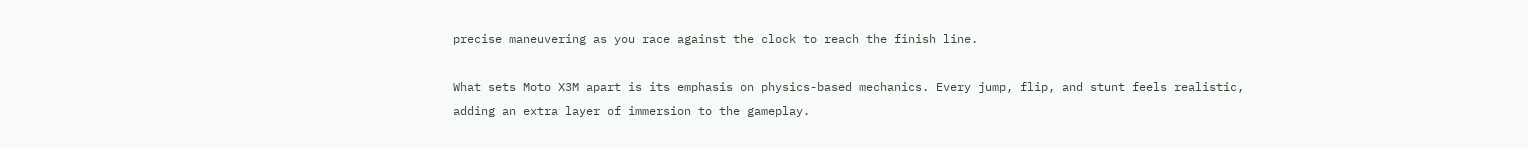precise maneuvering as you race against the clock to reach the finish line.

What sets Moto X3M apart is its emphasis on physics-based mechanics. Every jump, flip, and stunt feels realistic, adding an extra layer of immersion to the gameplay.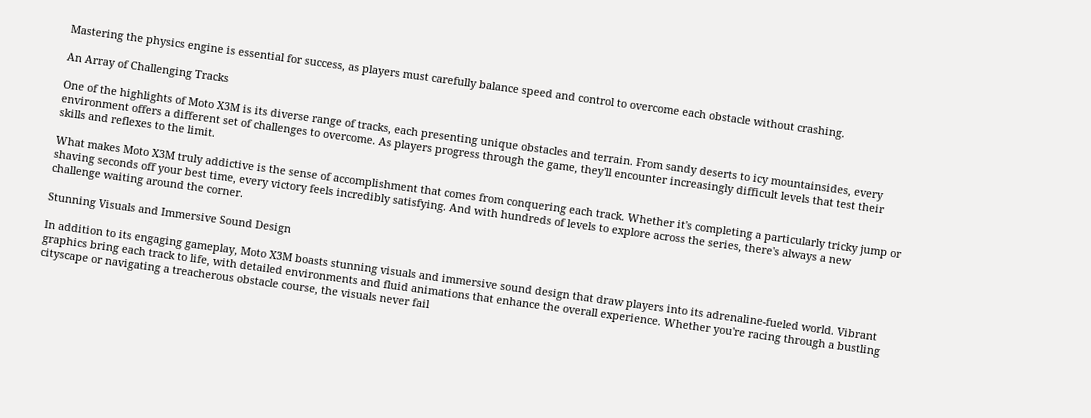Mastering the physics engine is essential for success, as players must carefully balance speed and control to overcome each obstacle without crashing.

An Array of Challenging Tracks

One of the highlights of Moto X3M is its diverse range of tracks, each presenting unique obstacles and terrain. From sandy deserts to icy mountainsides, every environment offers a different set of challenges to overcome. As players progress through the game, they'll encounter increasingly difficult levels that test their skills and reflexes to the limit.

What makes Moto X3M truly addictive is the sense of accomplishment that comes from conquering each track. Whether it's completing a particularly tricky jump or shaving seconds off your best time, every victory feels incredibly satisfying. And with hundreds of levels to explore across the series, there's always a new challenge waiting around the corner.

Stunning Visuals and Immersive Sound Design

In addition to its engaging gameplay, Moto X3M boasts stunning visuals and immersive sound design that draw players into its adrenaline-fueled world. Vibrant graphics bring each track to life, with detailed environments and fluid animations that enhance the overall experience. Whether you're racing through a bustling cityscape or navigating a treacherous obstacle course, the visuals never fail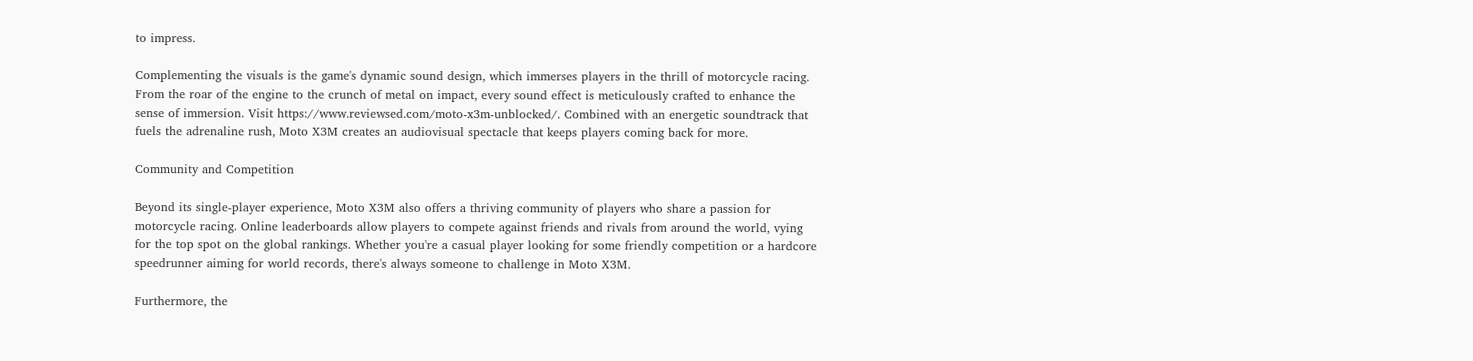to impress.

Complementing the visuals is the game's dynamic sound design, which immerses players in the thrill of motorcycle racing. From the roar of the engine to the crunch of metal on impact, every sound effect is meticulously crafted to enhance the sense of immersion. Visit https://www.reviewsed.com/moto-x3m-unblocked/. Combined with an energetic soundtrack that fuels the adrenaline rush, Moto X3M creates an audiovisual spectacle that keeps players coming back for more.

Community and Competition

Beyond its single-player experience, Moto X3M also offers a thriving community of players who share a passion for motorcycle racing. Online leaderboards allow players to compete against friends and rivals from around the world, vying for the top spot on the global rankings. Whether you're a casual player looking for some friendly competition or a hardcore speedrunner aiming for world records, there's always someone to challenge in Moto X3M.

Furthermore, the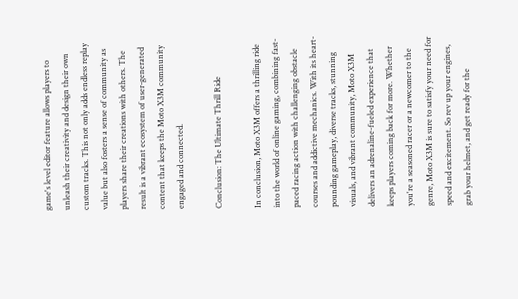game's level editor feature allows players to unleash their creativity and design their own custom tracks. This not only adds endless replay value but also fosters a sense of community as players share their creations with others. The result is a vibrant ecosystem of user-generated content that keeps the Moto X3M community engaged and connected.

Conclusion: The Ultimate Thrill Ride

In conclusion, Moto X3M offers a thrilling ride into the world of online gaming, combining fast-paced racing action with challenging obstacle courses and addictive mechanics. With its heart-pounding gameplay, diverse tracks, stunning visuals, and vibrant community, Moto X3M delivers an adrenaline-fueled experience that keeps players coming back for more. Whether you're a seasoned racer or a newcomer to the genre, Moto X3M is sure to satisfy your need for speed and excitement. So rev up your engines, grab your helmet, and get ready for the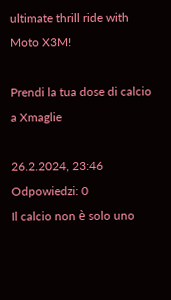ultimate thrill ride with Moto X3M!

Prendi la tua dose di calcio a Xmaglie

26.2.2024, 23:46 Odpowiedzi: 0
Il calcio non è solo uno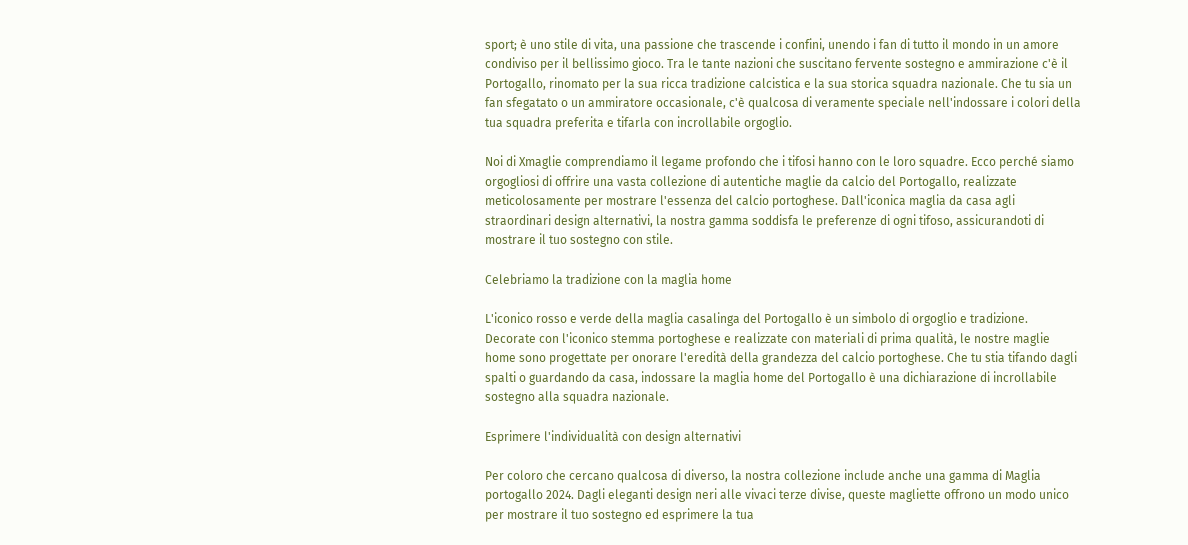sport; è uno stile di vita, una passione che trascende i confini, unendo i fan di tutto il mondo in un amore condiviso per il bellissimo gioco. Tra le tante nazioni che suscitano fervente sostegno e ammirazione c'è il Portogallo, rinomato per la sua ricca tradizione calcistica e la sua storica squadra nazionale. Che tu sia un fan sfegatato o un ammiratore occasionale, c'è qualcosa di veramente speciale nell'indossare i colori della tua squadra preferita e tifarla con incrollabile orgoglio.

Noi di Xmaglie comprendiamo il legame profondo che i tifosi hanno con le loro squadre. Ecco perché siamo orgogliosi di offrire una vasta collezione di autentiche maglie da calcio del Portogallo, realizzate meticolosamente per mostrare l'essenza del calcio portoghese. Dall'iconica maglia da casa agli straordinari design alternativi, la nostra gamma soddisfa le preferenze di ogni tifoso, assicurandoti di mostrare il tuo sostegno con stile.

Celebriamo la tradizione con la maglia home

L'iconico rosso e verde della maglia casalinga del Portogallo è un simbolo di orgoglio e tradizione. Decorate con l'iconico stemma portoghese e realizzate con materiali di prima qualità, le nostre maglie home sono progettate per onorare l'eredità della grandezza del calcio portoghese. Che tu stia tifando dagli spalti o guardando da casa, indossare la maglia home del Portogallo è una dichiarazione di incrollabile sostegno alla squadra nazionale.

Esprimere l'individualità con design alternativi

Per coloro che cercano qualcosa di diverso, la nostra collezione include anche una gamma di Maglia portogallo 2024. Dagli eleganti design neri alle vivaci terze divise, queste magliette offrono un modo unico per mostrare il tuo sostegno ed esprimere la tua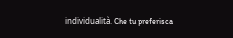individualità. Che tu preferisca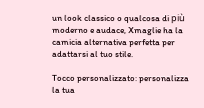un look classico o qualcosa di più moderno e audace, Xmaglie ha la camicia alternativa perfetta per adattarsi al tuo stile.

Tocco personalizzato: personalizza la tua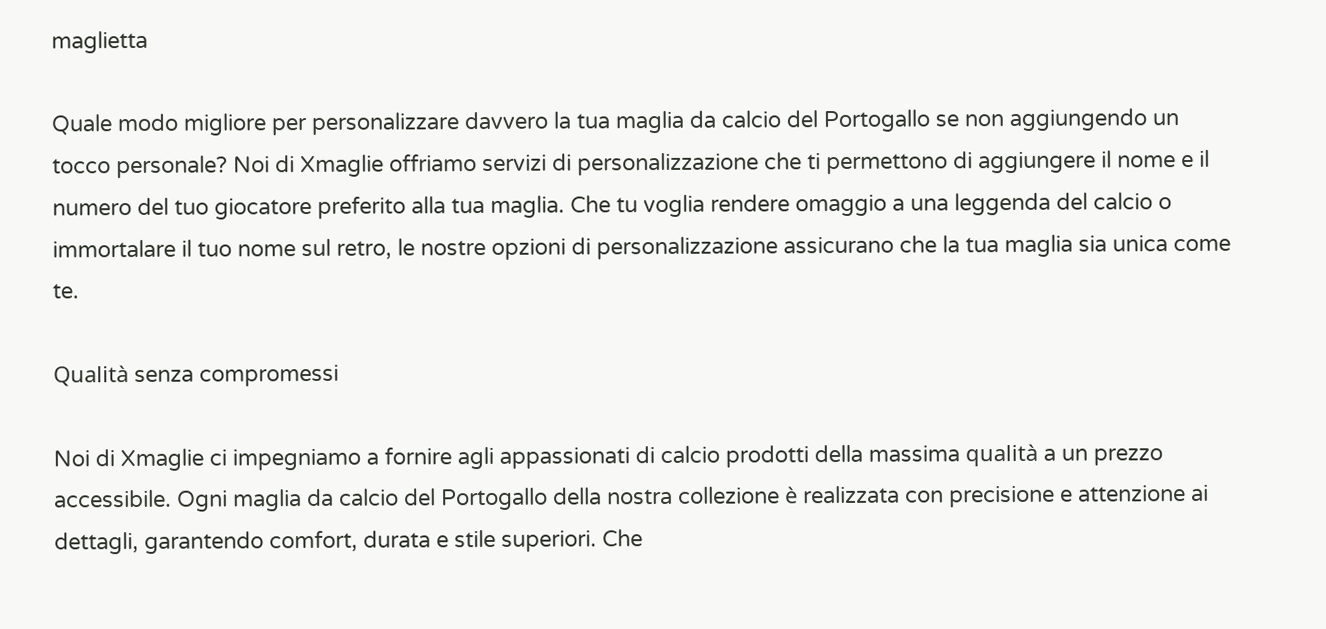maglietta

Quale modo migliore per personalizzare davvero la tua maglia da calcio del Portogallo se non aggiungendo un tocco personale? Noi di Xmaglie offriamo servizi di personalizzazione che ti permettono di aggiungere il nome e il numero del tuo giocatore preferito alla tua maglia. Che tu voglia rendere omaggio a una leggenda del calcio o immortalare il tuo nome sul retro, le nostre opzioni di personalizzazione assicurano che la tua maglia sia unica come te.

Qualità senza compromessi

Noi di Xmaglie ci impegniamo a fornire agli appassionati di calcio prodotti della massima qualità a un prezzo accessibile. Ogni maglia da calcio del Portogallo della nostra collezione è realizzata con precisione e attenzione ai dettagli, garantendo comfort, durata e stile superiori. Che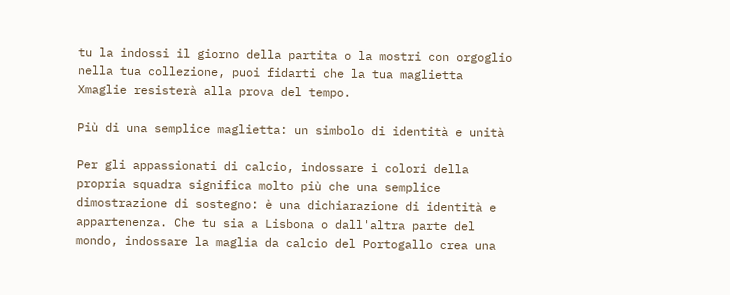tu la indossi il giorno della partita o la mostri con orgoglio nella tua collezione, puoi fidarti che la tua maglietta Xmaglie resisterà alla prova del tempo.

Più di una semplice maglietta: un simbolo di identità e unità

Per gli appassionati di calcio, indossare i colori della propria squadra significa molto più che una semplice dimostrazione di sostegno: è una dichiarazione di identità e appartenenza. Che tu sia a Lisbona o dall'altra parte del mondo, indossare la maglia da calcio del Portogallo crea una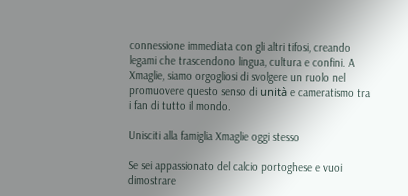connessione immediata con gli altri tifosi, creando legami che trascendono lingua, cultura e confini. A Xmaglie, siamo orgogliosi di svolgere un ruolo nel promuovere questo senso di unità e cameratismo tra i fan di tutto il mondo.

Unisciti alla famiglia Xmaglie oggi stesso

Se sei appassionato del calcio portoghese e vuoi dimostrare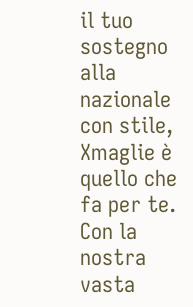il tuo sostegno alla nazionale con stile, Xmaglie è quello che fa per te. Con la nostra vasta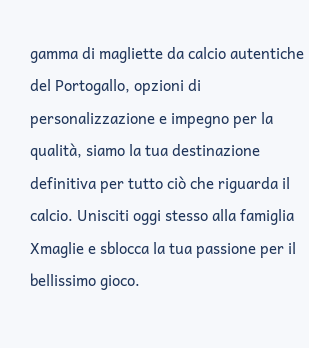gamma di magliette da calcio autentiche del Portogallo, opzioni di personalizzazione e impegno per la qualità, siamo la tua destinazione definitiva per tutto ciò che riguarda il calcio. Unisciti oggi stesso alla famiglia Xmaglie e sblocca la tua passione per il bellissimo gioco.